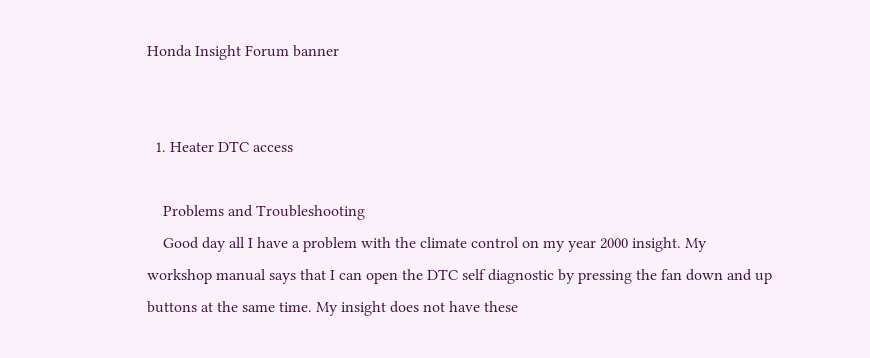Honda Insight Forum banner


  1. Heater DTC access

    Problems and Troubleshooting
    Good day all I have a problem with the climate control on my year 2000 insight. My workshop manual says that I can open the DTC self diagnostic by pressing the fan down and up buttons at the same time. My insight does not have these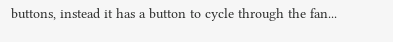buttons, instead it has a button to cycle through the fan...